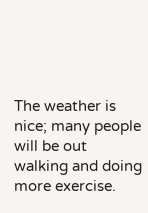The weather is nice; many people will be out walking and doing more exercise.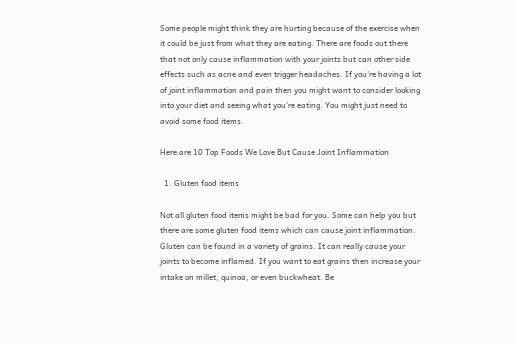Some people might think they are hurting because of the exercise when it could be just from what they are eating. There are foods out there that not only cause inflammation with your joints but can other side effects such as acne and even trigger headaches. If you’re having a lot of joint inflammation and pain then you might want to consider looking into your diet and seeing what you’re eating. You might just need to avoid some food items.

Here are 10 Top Foods We Love But Cause Joint Inflammation

  1. Gluten food items

Not all gluten food items might be bad for you. Some can help you but there are some gluten food items which can cause joint inflammation. Gluten can be found in a variety of grains. It can really cause your joints to become inflamed. If you want to eat grains then increase your intake on millet, quinoa, or even buckwheat. Be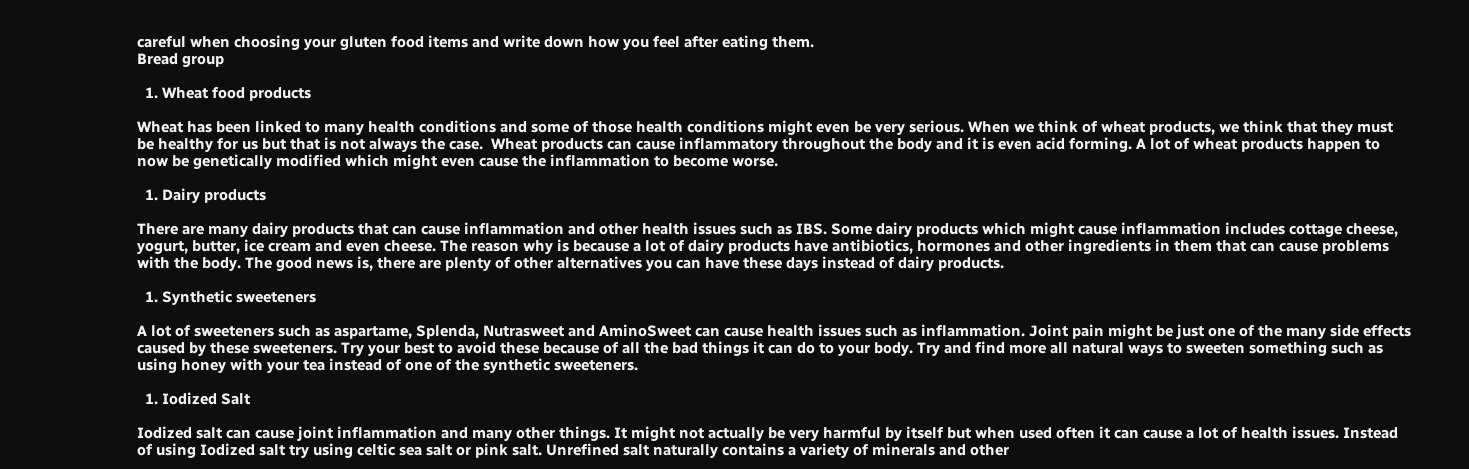careful when choosing your gluten food items and write down how you feel after eating them.
Bread group

  1. Wheat food products

Wheat has been linked to many health conditions and some of those health conditions might even be very serious. When we think of wheat products, we think that they must be healthy for us but that is not always the case.  Wheat products can cause inflammatory throughout the body and it is even acid forming. A lot of wheat products happen to now be genetically modified which might even cause the inflammation to become worse.

  1. Dairy products

There are many dairy products that can cause inflammation and other health issues such as IBS. Some dairy products which might cause inflammation includes cottage cheese, yogurt, butter, ice cream and even cheese. The reason why is because a lot of dairy products have antibiotics, hormones and other ingredients in them that can cause problems with the body. The good news is, there are plenty of other alternatives you can have these days instead of dairy products.

  1. Synthetic sweeteners

A lot of sweeteners such as aspartame, Splenda, Nutrasweet and AminoSweet can cause health issues such as inflammation. Joint pain might be just one of the many side effects caused by these sweeteners. Try your best to avoid these because of all the bad things it can do to your body. Try and find more all natural ways to sweeten something such as using honey with your tea instead of one of the synthetic sweeteners.

  1. Iodized Salt

Iodized salt can cause joint inflammation and many other things. It might not actually be very harmful by itself but when used often it can cause a lot of health issues. Instead of using Iodized salt try using celtic sea salt or pink salt. Unrefined salt naturally contains a variety of minerals and other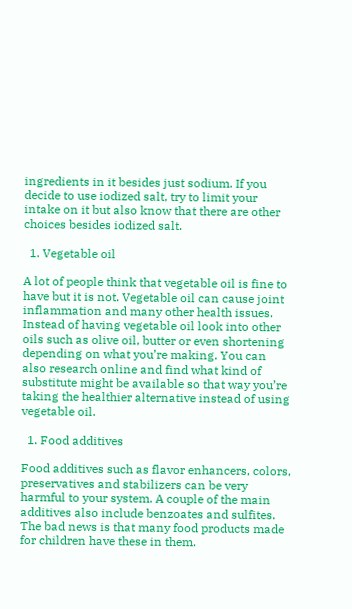ingredients in it besides just sodium. If you decide to use iodized salt, try to limit your intake on it but also know that there are other choices besides iodized salt.

  1. Vegetable oil

A lot of people think that vegetable oil is fine to have but it is not. Vegetable oil can cause joint inflammation and many other health issues. Instead of having vegetable oil look into other oils such as olive oil, butter or even shortening depending on what you’re making. You can also research online and find what kind of substitute might be available so that way you’re taking the healthier alternative instead of using vegetable oil.

  1. Food additives

Food additives such as flavor enhancers, colors, preservatives and stabilizers can be very harmful to your system. A couple of the main additives also include benzoates and sulfites. The bad news is that many food products made for children have these in them.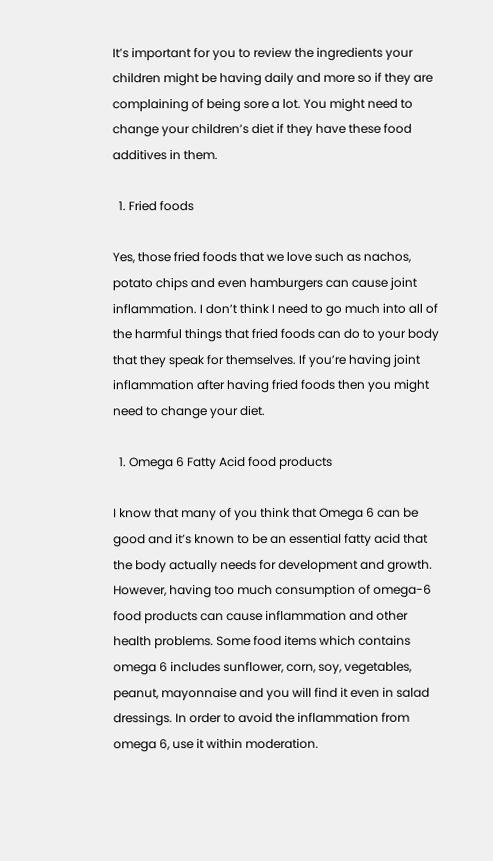It’s important for you to review the ingredients your children might be having daily and more so if they are complaining of being sore a lot. You might need to change your children’s diet if they have these food additives in them.

  1. Fried foods

Yes, those fried foods that we love such as nachos, potato chips and even hamburgers can cause joint inflammation. I don’t think I need to go much into all of the harmful things that fried foods can do to your body that they speak for themselves. If you’re having joint inflammation after having fried foods then you might need to change your diet.

  1. Omega 6 Fatty Acid food products

I know that many of you think that Omega 6 can be good and it’s known to be an essential fatty acid that the body actually needs for development and growth. However, having too much consumption of omega-6 food products can cause inflammation and other health problems. Some food items which contains omega 6 includes sunflower, corn, soy, vegetables, peanut, mayonnaise and you will find it even in salad dressings. In order to avoid the inflammation from omega 6, use it within moderation.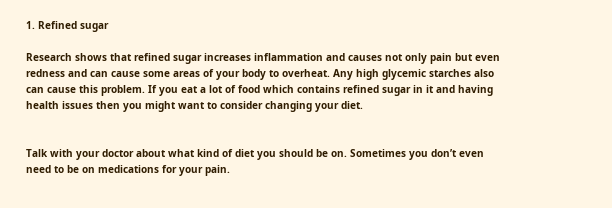1. Refined sugar

Research shows that refined sugar increases inflammation and causes not only pain but even redness and can cause some areas of your body to overheat. Any high glycemic starches also can cause this problem. If you eat a lot of food which contains refined sugar in it and having health issues then you might want to consider changing your diet.


Talk with your doctor about what kind of diet you should be on. Sometimes you don’t even need to be on medications for your pain.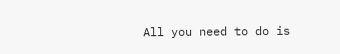All you need to do is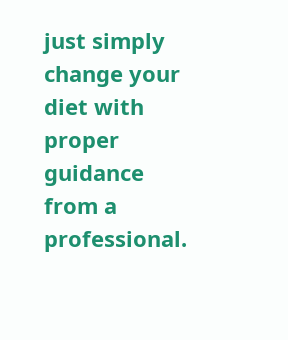just simply change your diet with proper guidance from a professional.